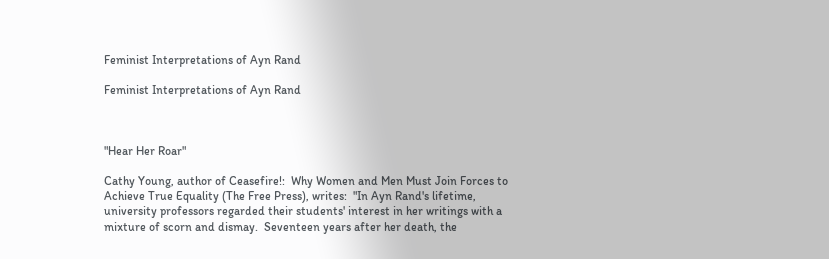Feminist Interpretations of Ayn Rand

Feminist Interpretations of Ayn Rand



"Hear Her Roar"

Cathy Young, author of Ceasefire!:  Why Women and Men Must Join Forces to Achieve True Equality (The Free Press), writes:  "In Ayn Rand's lifetime, university professors regarded their students' interest in her writings with a mixture of scorn and dismay.  Seventeen years after her death, the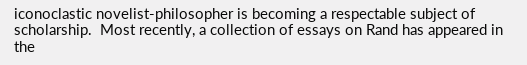iconoclastic novelist-philosopher is becoming a respectable subject of scholarship.  Most recently, a collection of essays on Rand has appeared in the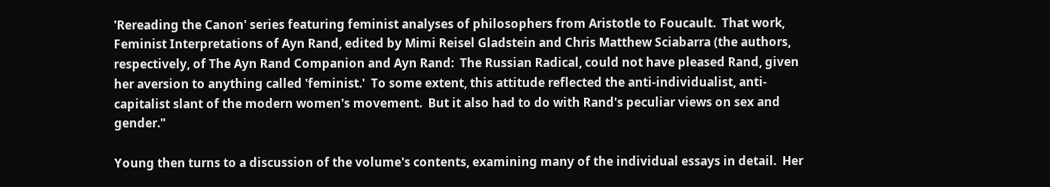'Rereading the Canon' series featuring feminist analyses of philosophers from Aristotle to Foucault.  That work, Feminist Interpretations of Ayn Rand, edited by Mimi Reisel Gladstein and Chris Matthew Sciabarra (the authors, respectively, of The Ayn Rand Companion and Ayn Rand:  The Russian Radical, could not have pleased Rand, given her aversion to anything called 'feminist.'  To some extent, this attitude reflected the anti-individualist, anti-capitalist slant of the modern women's movement.  But it also had to do with Rand's peculiar views on sex and gender."

Young then turns to a discussion of the volume's contents, examining many of the individual essays in detail.  Her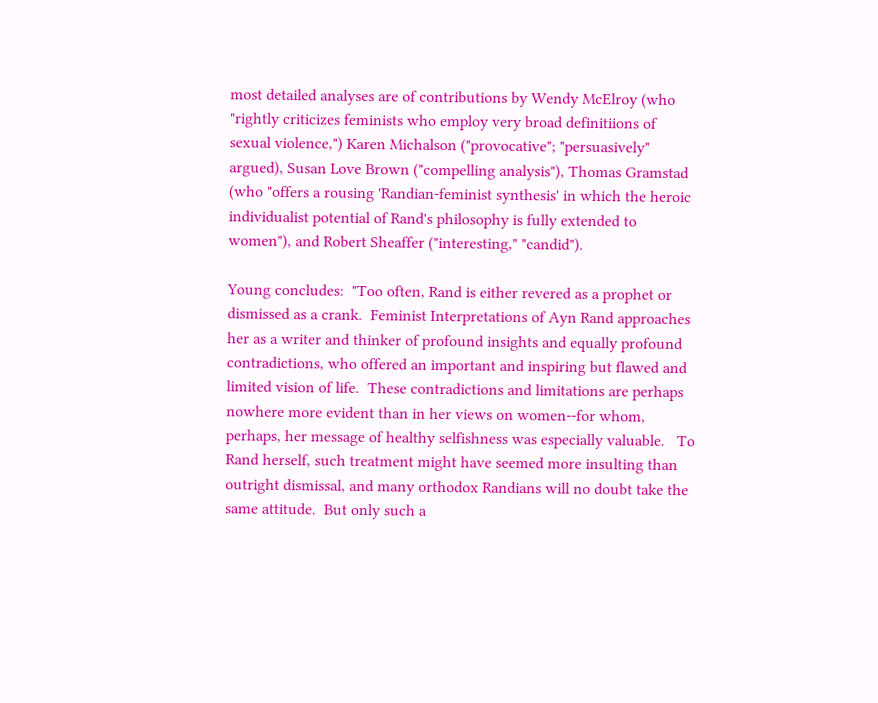most detailed analyses are of contributions by Wendy McElroy (who "rightly criticizes feminists who employ very broad definitiions of sexual violence,") Karen Michalson ("provocative"; "persuasively" argued), Susan Love Brown ("compelling analysis"), Thomas Gramstad (who "offers a rousing 'Randian-feminist synthesis' in which the heroic individualist potential of Rand's philosophy is fully extended to women"), and Robert Sheaffer ("interesting," "candid").

Young concludes:  "Too often, Rand is either revered as a prophet or dismissed as a crank.  Feminist Interpretations of Ayn Rand approaches her as a writer and thinker of profound insights and equally profound contradictions, who offered an important and inspiring but flawed and limited vision of life.  These contradictions and limitations are perhaps nowhere more evident than in her views on women--for whom, perhaps, her message of healthy selfishness was especially valuable.   To Rand herself, such treatment might have seemed more insulting than outright dismissal, and many orthodox Randians will no doubt take the same attitude.  But only such a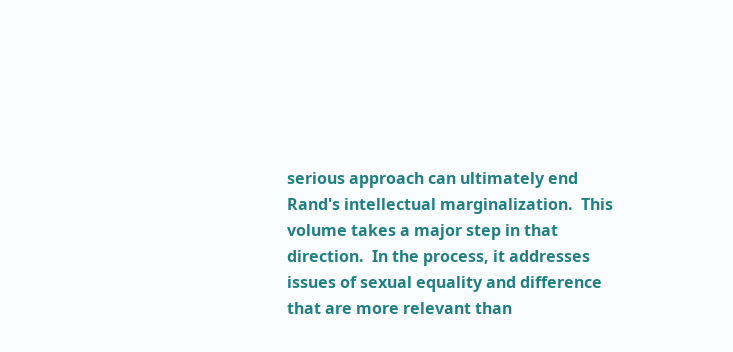serious approach can ultimately end Rand's intellectual marginalization.  This volume takes a major step in that direction.  In the process, it addresses issues of sexual equality and difference that are more relevant than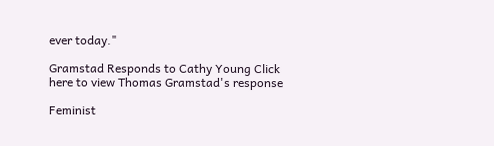ever today."

Gramstad Responds to Cathy Young Click here to view Thomas Gramstad's response

Feminist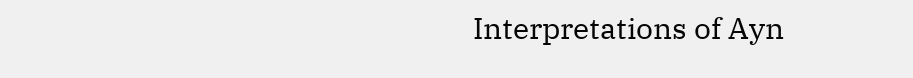Interpretations of Ayn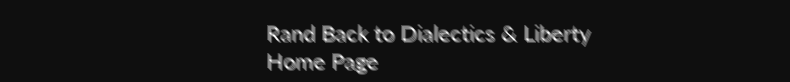Rand Back to Dialectics & Liberty Home Page